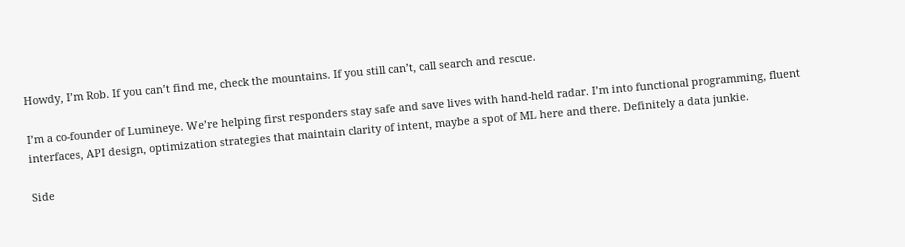Howdy, I’m Rob. If you can’t find me, check the mountains. If you still can’t, call search and rescue.

I’m a co-founder of Lumineye. We’re helping first responders stay safe and save lives with hand-held radar. I’m into functional programming, fluent interfaces, API design, optimization strategies that maintain clarity of intent, maybe a spot of ML here and there. Definitely a data junkie.

Side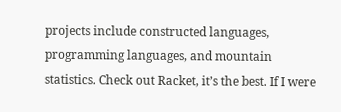projects include constructed languages, programming languages, and mountain statistics. Check out Racket, it’s the best. If I were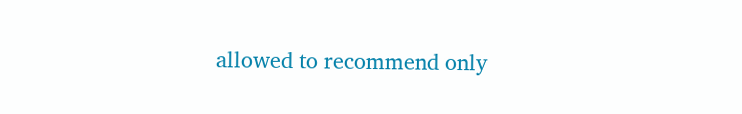allowed to recommend only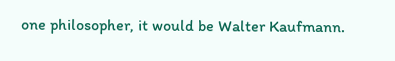one philosopher, it would be Walter Kaufmann.